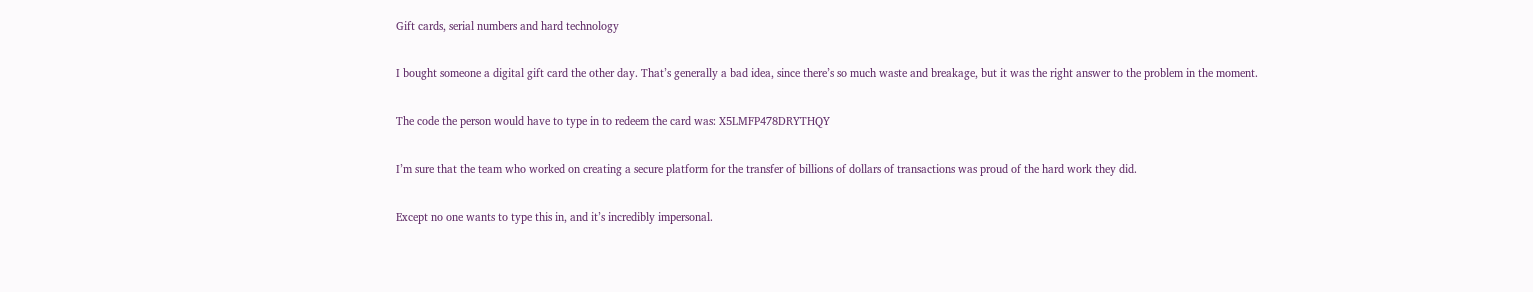Gift cards, serial numbers and hard technology

I bought someone a digital gift card the other day. That’s generally a bad idea, since there’s so much waste and breakage, but it was the right answer to the problem in the moment.

The code the person would have to type in to redeem the card was: X5LMFP478DRYTHQY

I’m sure that the team who worked on creating a secure platform for the transfer of billions of dollars of transactions was proud of the hard work they did.

Except no one wants to type this in, and it’s incredibly impersonal.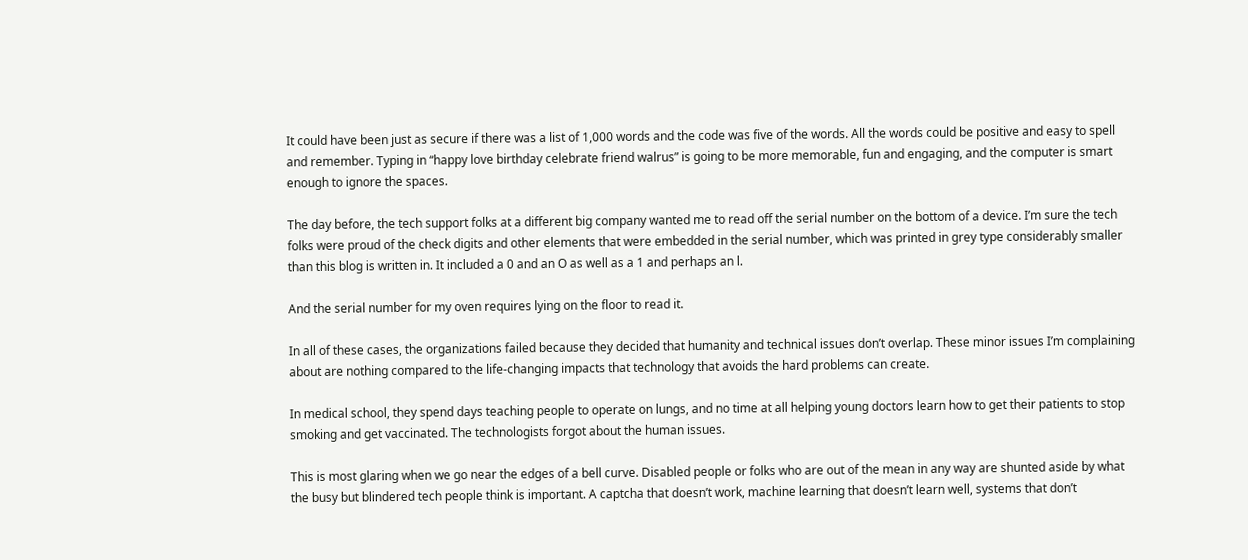It could have been just as secure if there was a list of 1,000 words and the code was five of the words. All the words could be positive and easy to spell and remember. Typing in “happy love birthday celebrate friend walrus” is going to be more memorable, fun and engaging, and the computer is smart enough to ignore the spaces.

The day before, the tech support folks at a different big company wanted me to read off the serial number on the bottom of a device. I’m sure the tech folks were proud of the check digits and other elements that were embedded in the serial number, which was printed in grey type considerably smaller than this blog is written in. It included a 0 and an O as well as a 1 and perhaps an l.

And the serial number for my oven requires lying on the floor to read it.

In all of these cases, the organizations failed because they decided that humanity and technical issues don’t overlap. These minor issues I’m complaining about are nothing compared to the life-changing impacts that technology that avoids the hard problems can create.

In medical school, they spend days teaching people to operate on lungs, and no time at all helping young doctors learn how to get their patients to stop smoking and get vaccinated. The technologists forgot about the human issues.

This is most glaring when we go near the edges of a bell curve. Disabled people or folks who are out of the mean in any way are shunted aside by what the busy but blindered tech people think is important. A captcha that doesn’t work, machine learning that doesn’t learn well, systems that don’t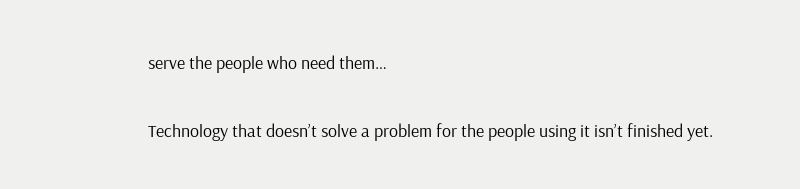serve the people who need them…

Technology that doesn’t solve a problem for the people using it isn’t finished yet.